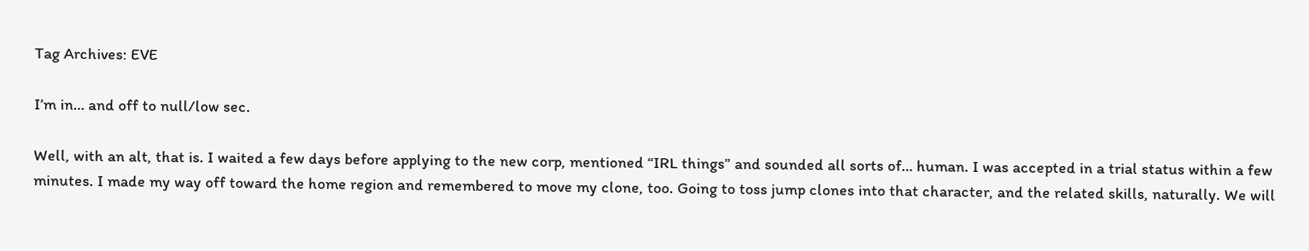Tag Archives: EVE

I’m in… and off to null/low sec.

Well, with an alt, that is. I waited a few days before applying to the new corp, mentioned “IRL things” and sounded all sorts of… human. I was accepted in a trial status within a few minutes. I made my way off toward the home region and remembered to move my clone, too. Going to toss jump clones into that character, and the related skills, naturally. We will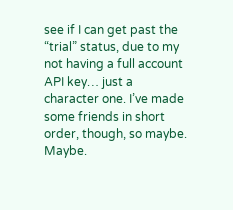see if I can get past the “trial” status, due to my not having a full account API key… just a character one. I’ve made some friends in short order, though, so maybe. Maybe.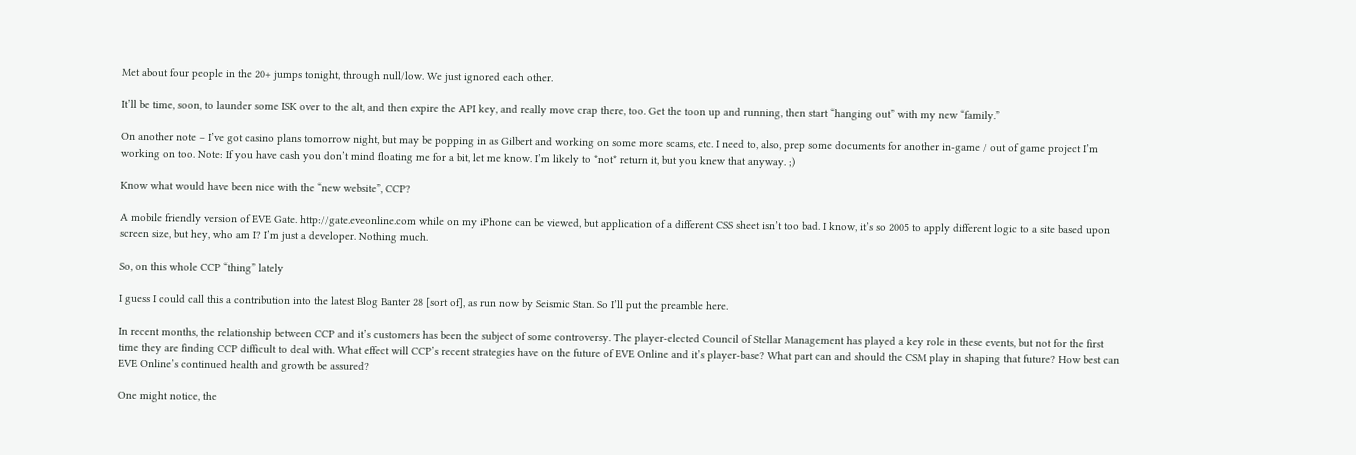Met about four people in the 20+ jumps tonight, through null/low. We just ignored each other.

It’ll be time, soon, to launder some ISK over to the alt, and then expire the API key, and really move crap there, too. Get the toon up and running, then start “hanging out” with my new “family.”

On another note – I’ve got casino plans tomorrow night, but may be popping in as Gilbert and working on some more scams, etc. I need to, also, prep some documents for another in-game / out of game project I’m working on too. Note: If you have cash you don’t mind floating me for a bit, let me know. I’m likely to *not* return it, but you knew that anyway. ;)

Know what would have been nice with the “new website”, CCP?

A mobile friendly version of EVE Gate. http://gate.eveonline.com while on my iPhone can be viewed, but application of a different CSS sheet isn’t too bad. I know, it’s so 2005 to apply different logic to a site based upon screen size, but hey, who am I? I’m just a developer. Nothing much.

So, on this whole CCP “thing” lately

I guess I could call this a contribution into the latest Blog Banter 28 [sort of], as run now by Seismic Stan. So I’ll put the preamble here.

In recent months, the relationship between CCP and it’s customers has been the subject of some controversy. The player-elected Council of Stellar Management has played a key role in these events, but not for the first time they are finding CCP difficult to deal with. What effect will CCP’s recent strategies have on the future of EVE Online and it’s player-base? What part can and should the CSM play in shaping that future? How best can EVE Online’s continued health and growth be assured?

One might notice, the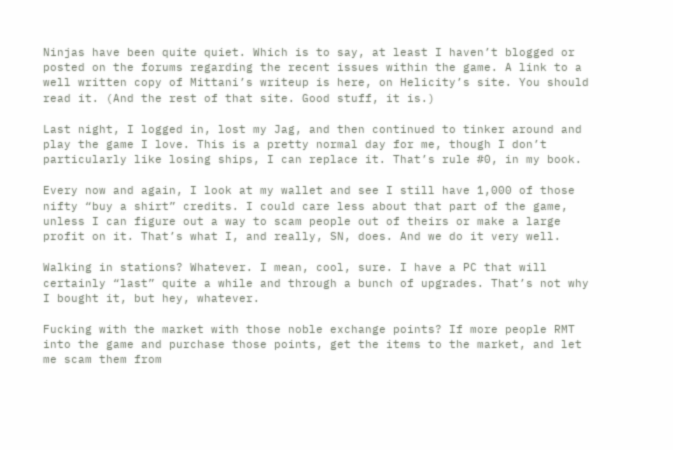Ninjas have been quite quiet. Which is to say, at least I haven’t blogged or posted on the forums regarding the recent issues within the game. A link to a well written copy of Mittani’s writeup is here, on Helicity’s site. You should read it. (And the rest of that site. Good stuff, it is.)

Last night, I logged in, lost my Jag, and then continued to tinker around and play the game I love. This is a pretty normal day for me, though I don’t particularly like losing ships, I can replace it. That’s rule #0, in my book.

Every now and again, I look at my wallet and see I still have 1,000 of those nifty “buy a shirt” credits. I could care less about that part of the game, unless I can figure out a way to scam people out of theirs or make a large profit on it. That’s what I, and really, SN, does. And we do it very well.

Walking in stations? Whatever. I mean, cool, sure. I have a PC that will certainly “last” quite a while and through a bunch of upgrades. That’s not why I bought it, but hey, whatever.

Fucking with the market with those noble exchange points? If more people RMT into the game and purchase those points, get the items to the market, and let me scam them from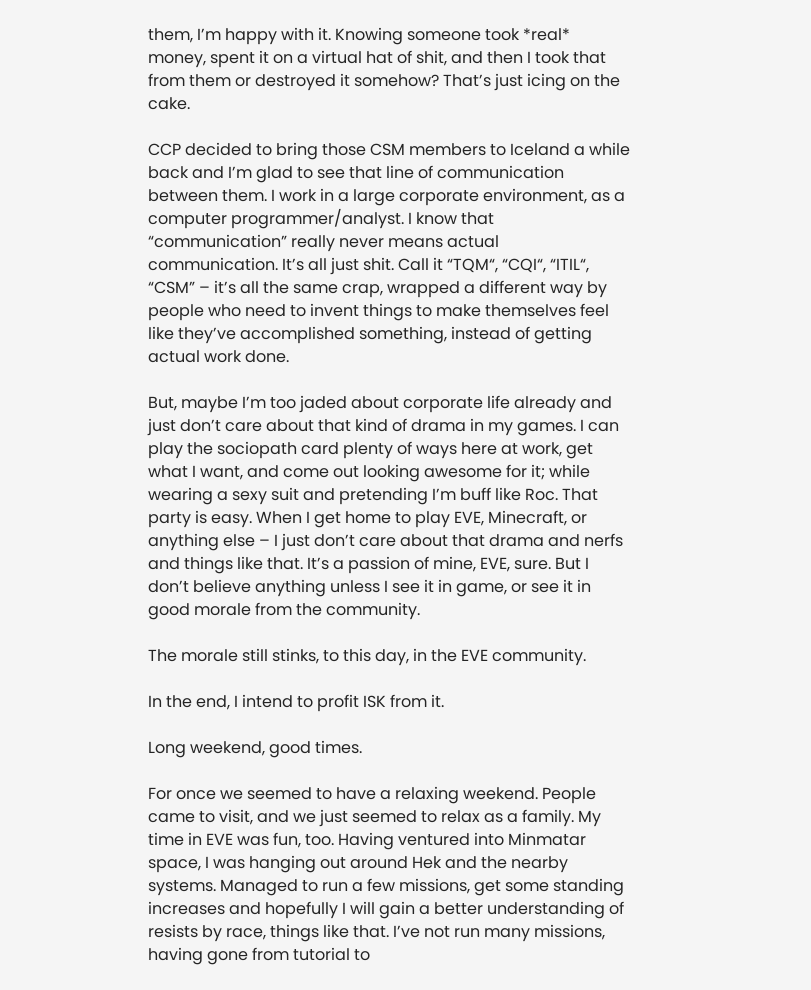them, I’m happy with it. Knowing someone took *real* money, spent it on a virtual hat of shit, and then I took that from them or destroyed it somehow? That’s just icing on the cake.

CCP decided to bring those CSM members to Iceland a while back and I’m glad to see that line of communication between them. I work in a large corporate environment, as a computer programmer/analyst. I know that “communication” really never means actual communication. It’s all just shit. Call it “TQM“, “CQI“, “ITIL“, “CSM” – it’s all the same crap, wrapped a different way by people who need to invent things to make themselves feel like they’ve accomplished something, instead of getting actual work done.

But, maybe I’m too jaded about corporate life already and just don’t care about that kind of drama in my games. I can play the sociopath card plenty of ways here at work, get what I want, and come out looking awesome for it; while wearing a sexy suit and pretending I’m buff like Roc. That party is easy. When I get home to play EVE, Minecraft, or anything else – I just don’t care about that drama and nerfs and things like that. It’s a passion of mine, EVE, sure. But I don’t believe anything unless I see it in game, or see it in good morale from the community.

The morale still stinks, to this day, in the EVE community.

In the end, I intend to profit ISK from it.

Long weekend, good times.

For once we seemed to have a relaxing weekend. People came to visit, and we just seemed to relax as a family. My time in EVE was fun, too. Having ventured into Minmatar space, I was hanging out around Hek and the nearby systems. Managed to run a few missions, get some standing increases and hopefully I will gain a better understanding of resists by race, things like that. I’ve not run many missions, having gone from tutorial to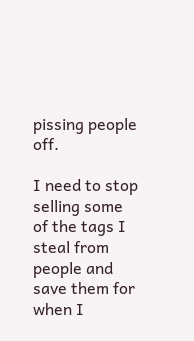pissing people off.

I need to stop selling some of the tags I steal from people and save them for when I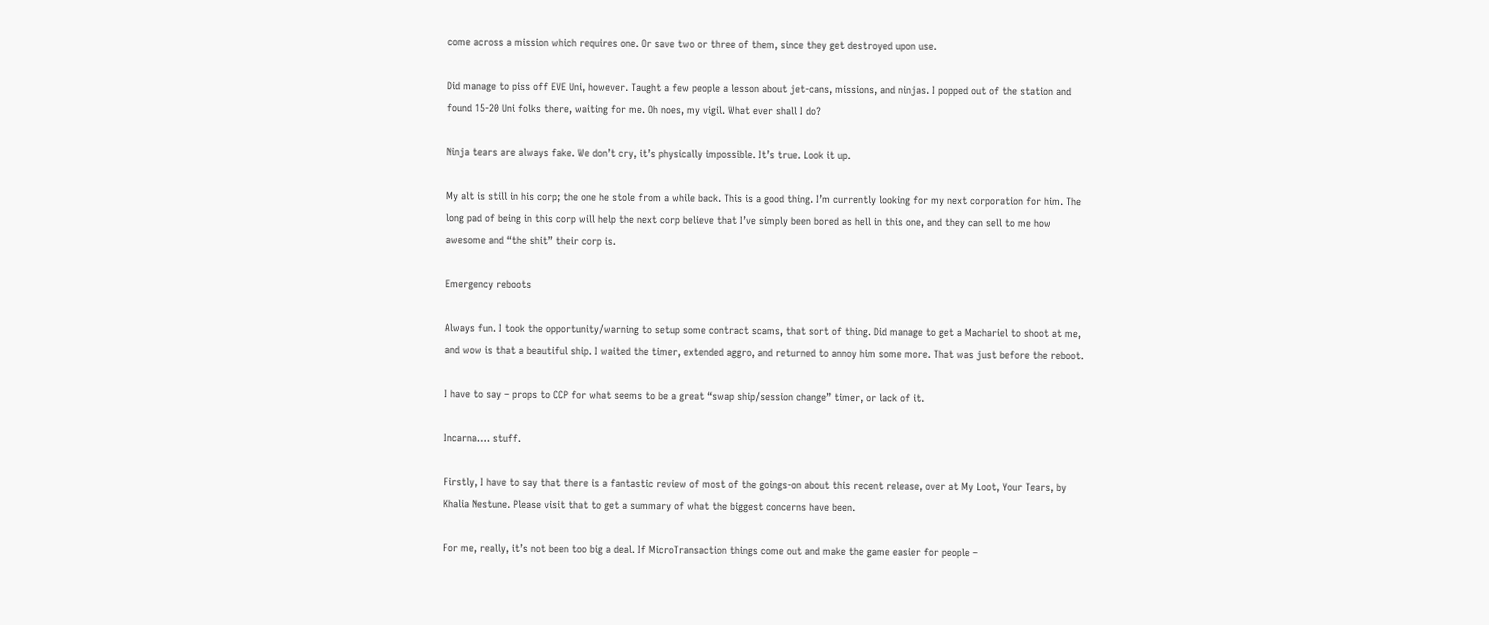come across a mission which requires one. Or save two or three of them, since they get destroyed upon use.

Did manage to piss off EVE Uni, however. Taught a few people a lesson about jet-cans, missions, and ninjas. I popped out of the station and found 15-20 Uni folks there, waiting for me. Oh noes, my vigil. What ever shall I do?

Ninja tears are always fake. We don’t cry, it’s physically impossible. It’s true. Look it up.

My alt is still in his corp; the one he stole from a while back. This is a good thing. I’m currently looking for my next corporation for him. The long pad of being in this corp will help the next corp believe that I’ve simply been bored as hell in this one, and they can sell to me how awesome and “the shit” their corp is.

Emergency reboots

Always fun. I took the opportunity/warning to setup some contract scams, that sort of thing. Did manage to get a Machariel to shoot at me, and wow is that a beautiful ship. I waited the timer, extended aggro, and returned to annoy him some more. That was just before the reboot.

I have to say – props to CCP for what seems to be a great “swap ship/session change” timer, or lack of it.

Incarna…. stuff.

Firstly, I have to say that there is a fantastic review of most of the goings-on about this recent release, over at My Loot, Your Tears, by Khalia Nestune. Please visit that to get a summary of what the biggest concerns have been.

For me, really, it’s not been too big a deal. If MicroTransaction things come out and make the game easier for people –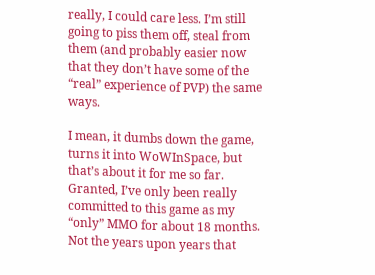really, I could care less. I’m still going to piss them off, steal from them (and probably easier now that they don’t have some of the “real” experience of PVP) the same ways.

I mean, it dumbs down the game, turns it into WoWInSpace, but that’s about it for me so far. Granted, I’ve only been really committed to this game as my “only” MMO for about 18 months. Not the years upon years that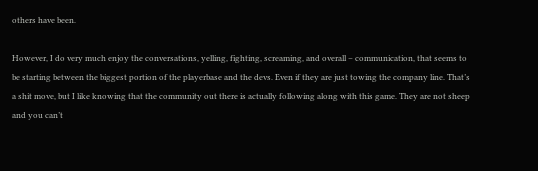others have been.

However, I do very much enjoy the conversations, yelling, fighting, screaming, and overall – communication, that seems to be starting between the biggest portion of the playerbase and the devs. Even if they are just towing the company line. That’s a shit move, but I like knowing that the community out there is actually following along with this game. They are not sheep and you can’t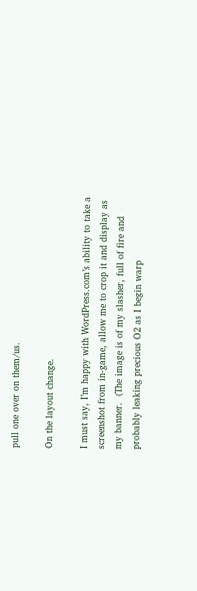pull one over on them/us.

On the layout change.

I must say, I’m happy with WordPress.com’s ability to take a screenshot from in-game, allow me to crop it and display as my banner.  (The image is of my slasher, full of fire and probably leaking precious O2 as I begin warp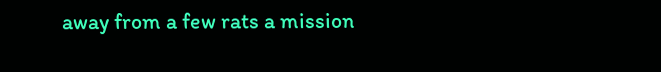away from a few rats a mission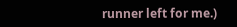runner left for me.)